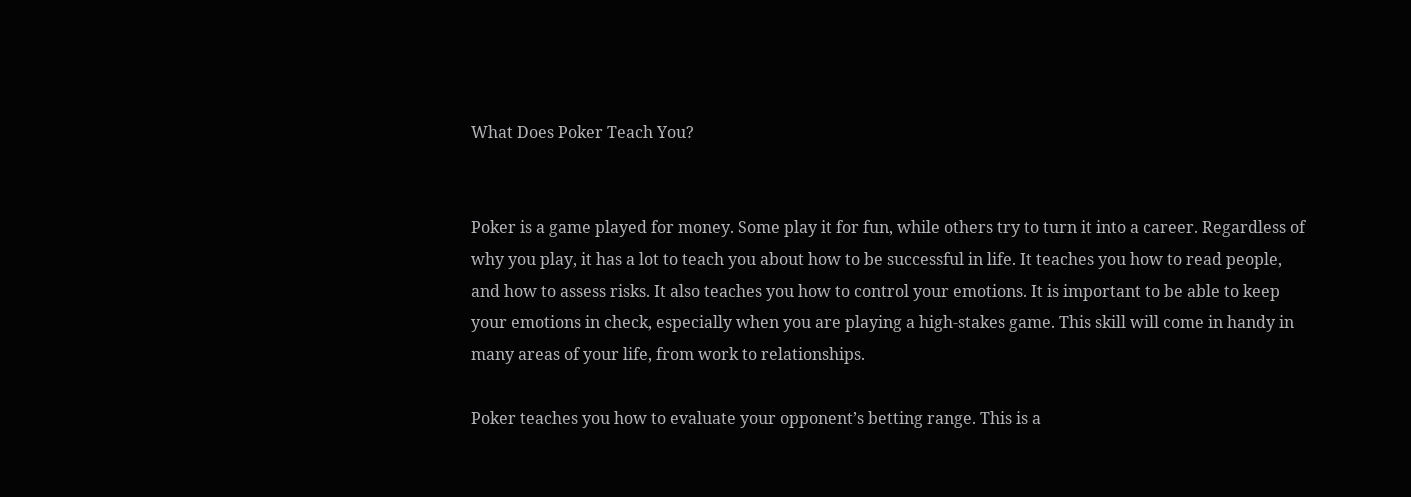What Does Poker Teach You?


Poker is a game played for money. Some play it for fun, while others try to turn it into a career. Regardless of why you play, it has a lot to teach you about how to be successful in life. It teaches you how to read people, and how to assess risks. It also teaches you how to control your emotions. It is important to be able to keep your emotions in check, especially when you are playing a high-stakes game. This skill will come in handy in many areas of your life, from work to relationships.

Poker teaches you how to evaluate your opponent’s betting range. This is a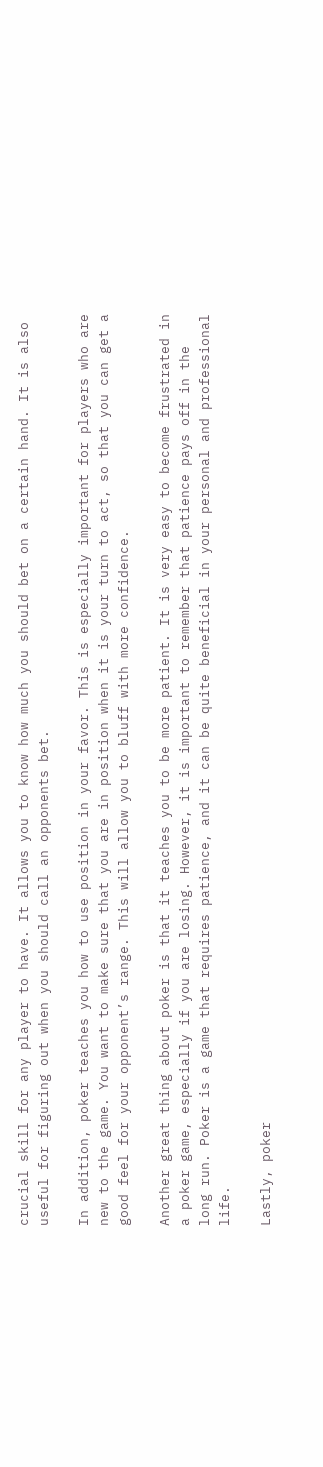crucial skill for any player to have. It allows you to know how much you should bet on a certain hand. It is also useful for figuring out when you should call an opponents bet.

In addition, poker teaches you how to use position in your favor. This is especially important for players who are new to the game. You want to make sure that you are in position when it is your turn to act, so that you can get a good feel for your opponent’s range. This will allow you to bluff with more confidence.

Another great thing about poker is that it teaches you to be more patient. It is very easy to become frustrated in a poker game, especially if you are losing. However, it is important to remember that patience pays off in the long run. Poker is a game that requires patience, and it can be quite beneficial in your personal and professional life.

Lastly, poker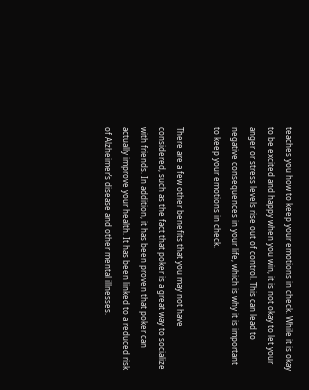teaches you how to keep your emotions in check. While it is okay to be excited and happy when you win, it is not okay to let your anger or stress levels rise out of control. This can lead to negative consequences in your life, which is why it is important to keep your emotions in check.

There are a few other benefits that you may not have considered, such as the fact that poker is a great way to socialize with friends. In addition, it has been proven that poker can actually improve your health. It has been linked to a reduced risk of Alzheimer’s disease and other mental illnesses.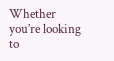Whether you’re looking to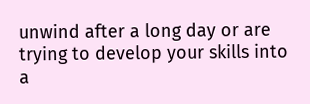unwind after a long day or are trying to develop your skills into a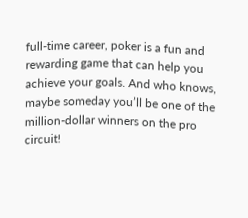full-time career, poker is a fun and rewarding game that can help you achieve your goals. And who knows, maybe someday you’ll be one of the million-dollar winners on the pro circuit!